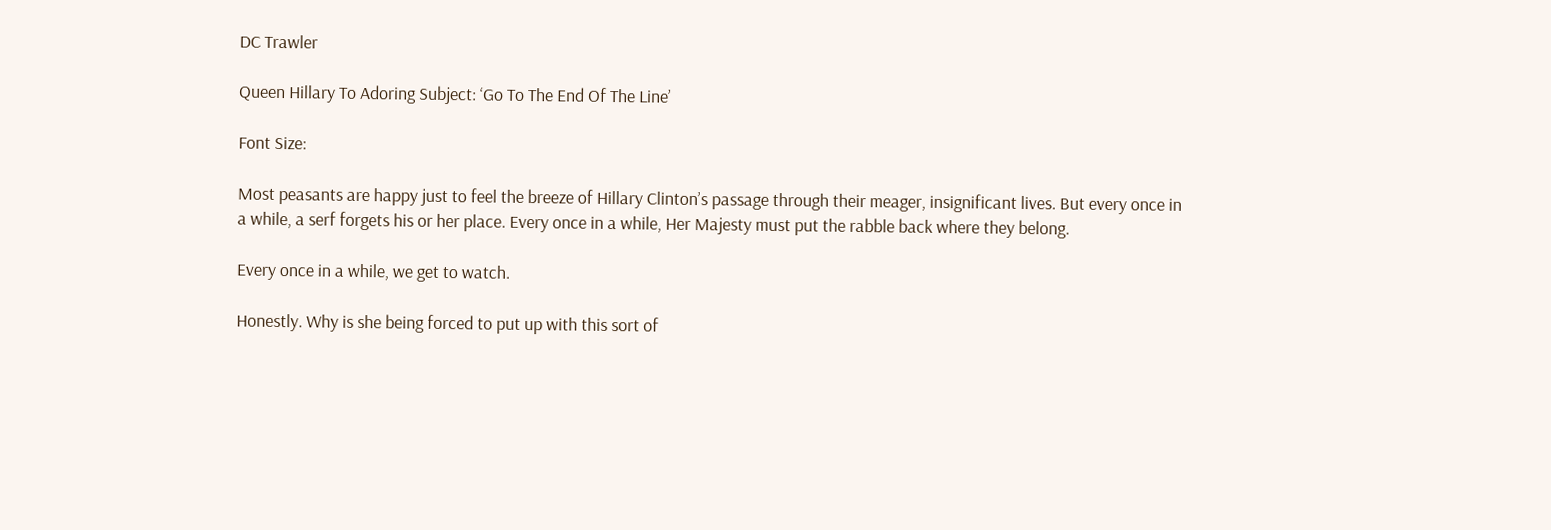DC Trawler

Queen Hillary To Adoring Subject: ‘Go To The End Of The Line’

Font Size:

Most peasants are happy just to feel the breeze of Hillary Clinton’s passage through their meager, insignificant lives. But every once in a while, a serf forgets his or her place. Every once in a while, Her Majesty must put the rabble back where they belong.

Every once in a while, we get to watch.

Honestly. Why is she being forced to put up with this sort of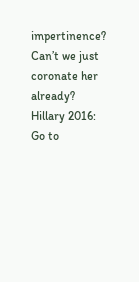impertinence? Can’t we just coronate her already? Hillary 2016: Go to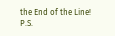the End of the Line! P.S.